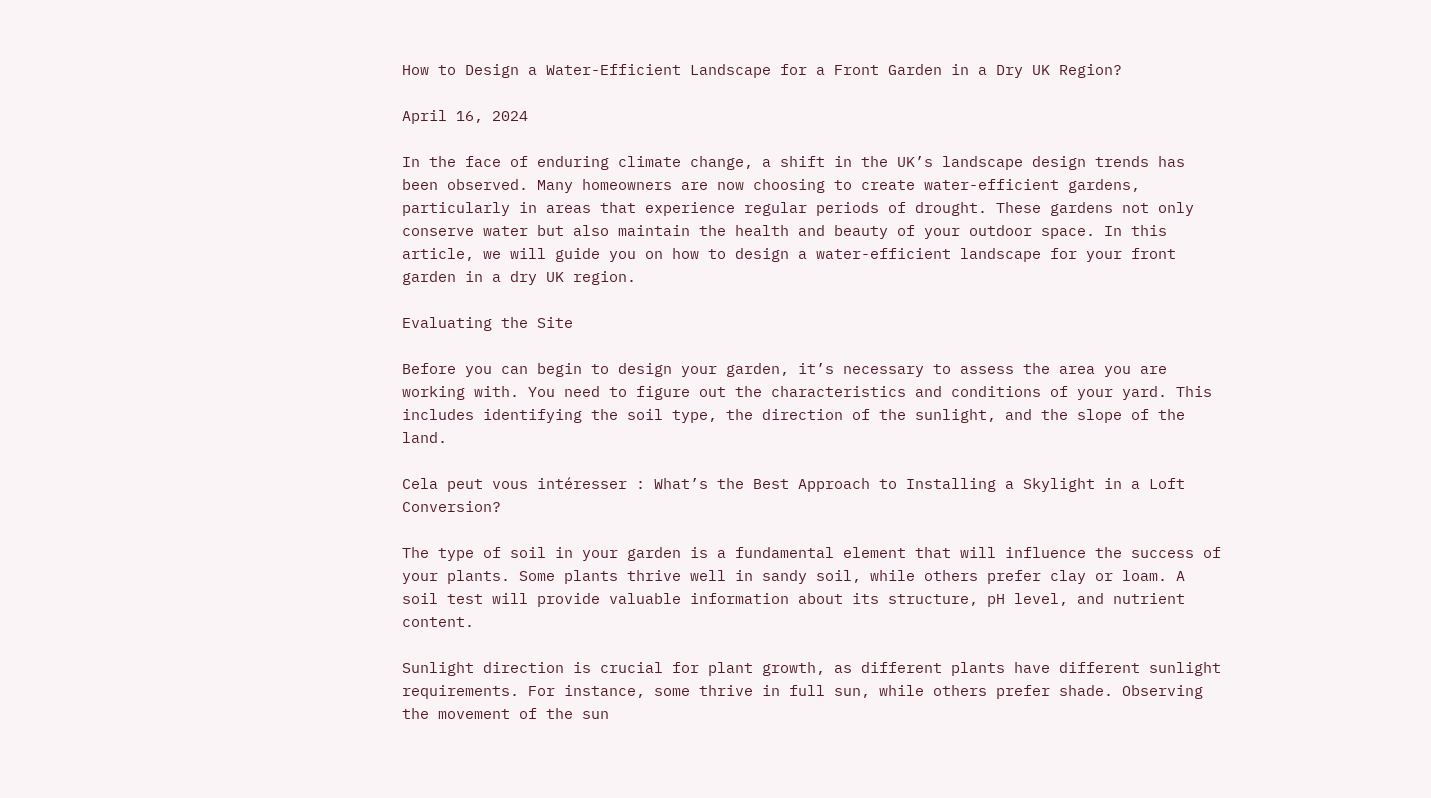How to Design a Water-Efficient Landscape for a Front Garden in a Dry UK Region?

April 16, 2024

In the face of enduring climate change, a shift in the UK’s landscape design trends has been observed. Many homeowners are now choosing to create water-efficient gardens, particularly in areas that experience regular periods of drought. These gardens not only conserve water but also maintain the health and beauty of your outdoor space. In this article, we will guide you on how to design a water-efficient landscape for your front garden in a dry UK region.

Evaluating the Site

Before you can begin to design your garden, it’s necessary to assess the area you are working with. You need to figure out the characteristics and conditions of your yard. This includes identifying the soil type, the direction of the sunlight, and the slope of the land.

Cela peut vous intéresser : What’s the Best Approach to Installing a Skylight in a Loft Conversion?

The type of soil in your garden is a fundamental element that will influence the success of your plants. Some plants thrive well in sandy soil, while others prefer clay or loam. A soil test will provide valuable information about its structure, pH level, and nutrient content.

Sunlight direction is crucial for plant growth, as different plants have different sunlight requirements. For instance, some thrive in full sun, while others prefer shade. Observing the movement of the sun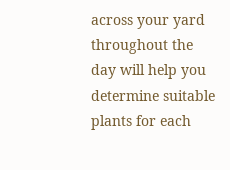across your yard throughout the day will help you determine suitable plants for each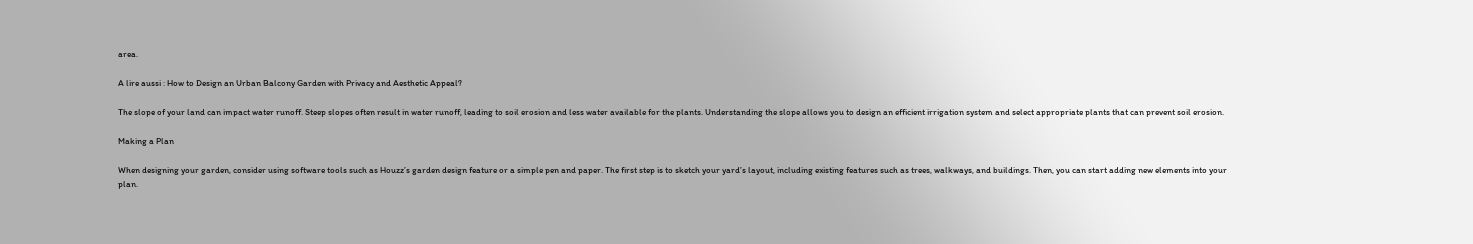area.

A lire aussi : How to Design an Urban Balcony Garden with Privacy and Aesthetic Appeal?

The slope of your land can impact water runoff. Steep slopes often result in water runoff, leading to soil erosion and less water available for the plants. Understanding the slope allows you to design an efficient irrigation system and select appropriate plants that can prevent soil erosion.

Making a Plan

When designing your garden, consider using software tools such as Houzz’s garden design feature or a simple pen and paper. The first step is to sketch your yard’s layout, including existing features such as trees, walkways, and buildings. Then, you can start adding new elements into your plan.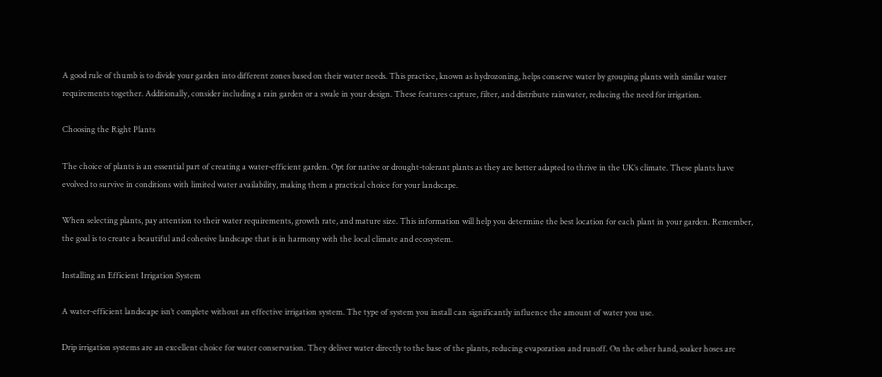A good rule of thumb is to divide your garden into different zones based on their water needs. This practice, known as hydrozoning, helps conserve water by grouping plants with similar water requirements together. Additionally, consider including a rain garden or a swale in your design. These features capture, filter, and distribute rainwater, reducing the need for irrigation.

Choosing the Right Plants

The choice of plants is an essential part of creating a water-efficient garden. Opt for native or drought-tolerant plants as they are better adapted to thrive in the UK’s climate. These plants have evolved to survive in conditions with limited water availability, making them a practical choice for your landscape.

When selecting plants, pay attention to their water requirements, growth rate, and mature size. This information will help you determine the best location for each plant in your garden. Remember, the goal is to create a beautiful and cohesive landscape that is in harmony with the local climate and ecosystem.

Installing an Efficient Irrigation System

A water-efficient landscape isn’t complete without an effective irrigation system. The type of system you install can significantly influence the amount of water you use.

Drip irrigation systems are an excellent choice for water conservation. They deliver water directly to the base of the plants, reducing evaporation and runoff. On the other hand, soaker hoses are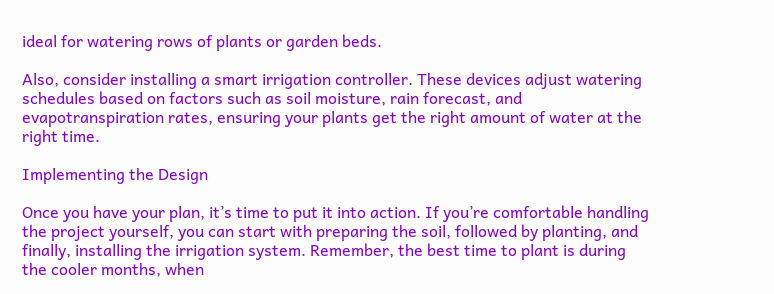ideal for watering rows of plants or garden beds.

Also, consider installing a smart irrigation controller. These devices adjust watering schedules based on factors such as soil moisture, rain forecast, and evapotranspiration rates, ensuring your plants get the right amount of water at the right time.

Implementing the Design

Once you have your plan, it’s time to put it into action. If you’re comfortable handling the project yourself, you can start with preparing the soil, followed by planting, and finally, installing the irrigation system. Remember, the best time to plant is during the cooler months, when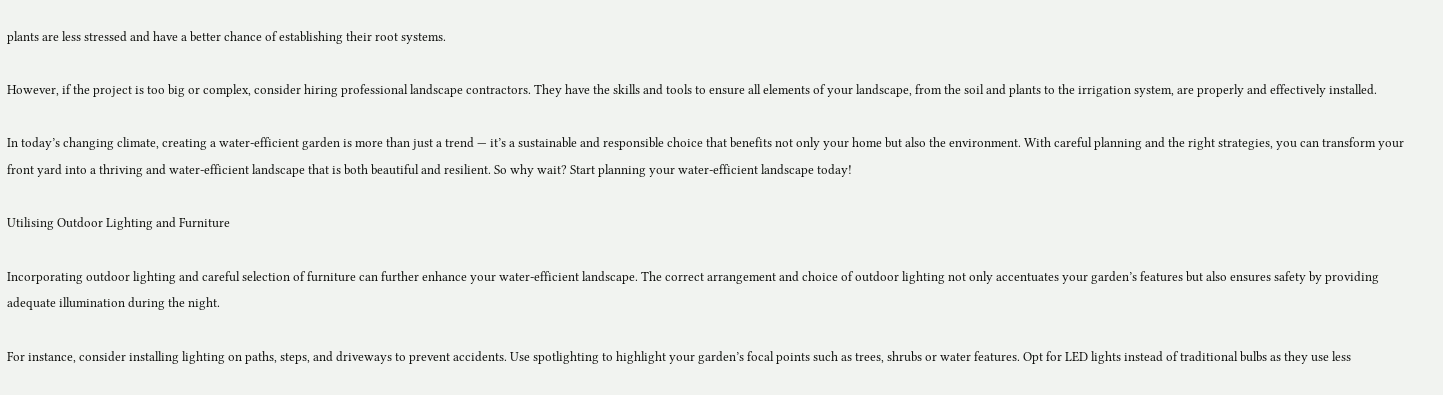plants are less stressed and have a better chance of establishing their root systems.

However, if the project is too big or complex, consider hiring professional landscape contractors. They have the skills and tools to ensure all elements of your landscape, from the soil and plants to the irrigation system, are properly and effectively installed.

In today’s changing climate, creating a water-efficient garden is more than just a trend — it’s a sustainable and responsible choice that benefits not only your home but also the environment. With careful planning and the right strategies, you can transform your front yard into a thriving and water-efficient landscape that is both beautiful and resilient. So why wait? Start planning your water-efficient landscape today!

Utilising Outdoor Lighting and Furniture

Incorporating outdoor lighting and careful selection of furniture can further enhance your water-efficient landscape. The correct arrangement and choice of outdoor lighting not only accentuates your garden’s features but also ensures safety by providing adequate illumination during the night.

For instance, consider installing lighting on paths, steps, and driveways to prevent accidents. Use spotlighting to highlight your garden’s focal points such as trees, shrubs or water features. Opt for LED lights instead of traditional bulbs as they use less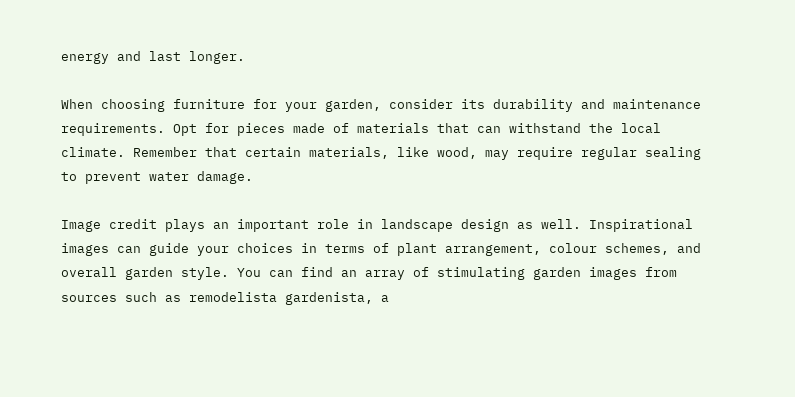energy and last longer.

When choosing furniture for your garden, consider its durability and maintenance requirements. Opt for pieces made of materials that can withstand the local climate. Remember that certain materials, like wood, may require regular sealing to prevent water damage.

Image credit plays an important role in landscape design as well. Inspirational images can guide your choices in terms of plant arrangement, colour schemes, and overall garden style. You can find an array of stimulating garden images from sources such as remodelista gardenista, a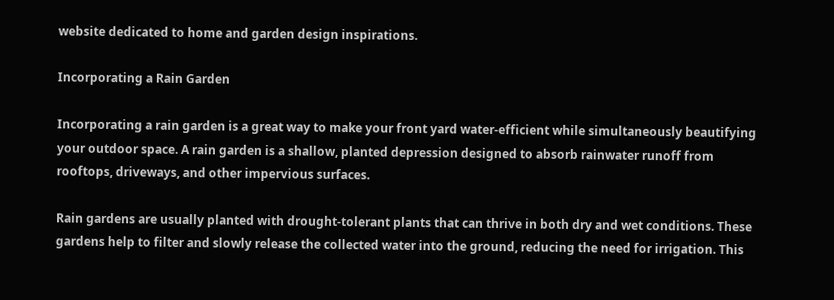website dedicated to home and garden design inspirations.

Incorporating a Rain Garden

Incorporating a rain garden is a great way to make your front yard water-efficient while simultaneously beautifying your outdoor space. A rain garden is a shallow, planted depression designed to absorb rainwater runoff from rooftops, driveways, and other impervious surfaces.

Rain gardens are usually planted with drought-tolerant plants that can thrive in both dry and wet conditions. These gardens help to filter and slowly release the collected water into the ground, reducing the need for irrigation. This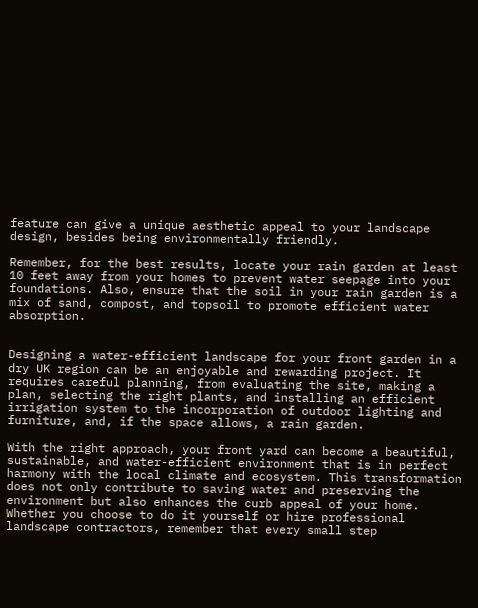feature can give a unique aesthetic appeal to your landscape design, besides being environmentally friendly.

Remember, for the best results, locate your rain garden at least 10 feet away from your homes to prevent water seepage into your foundations. Also, ensure that the soil in your rain garden is a mix of sand, compost, and topsoil to promote efficient water absorption.


Designing a water-efficient landscape for your front garden in a dry UK region can be an enjoyable and rewarding project. It requires careful planning, from evaluating the site, making a plan, selecting the right plants, and installing an efficient irrigation system to the incorporation of outdoor lighting and furniture, and, if the space allows, a rain garden.

With the right approach, your front yard can become a beautiful, sustainable, and water-efficient environment that is in perfect harmony with the local climate and ecosystem. This transformation does not only contribute to saving water and preserving the environment but also enhances the curb appeal of your home. Whether you choose to do it yourself or hire professional landscape contractors, remember that every small step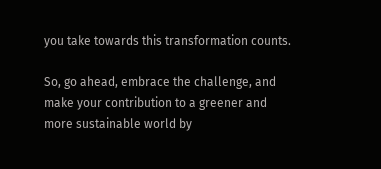you take towards this transformation counts.

So, go ahead, embrace the challenge, and make your contribution to a greener and more sustainable world by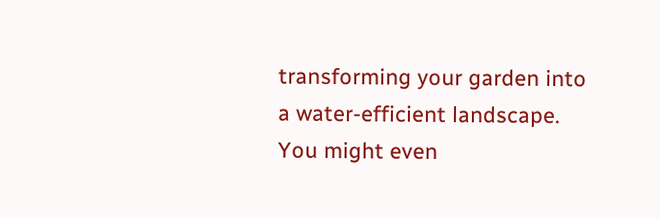transforming your garden into a water-efficient landscape. You might even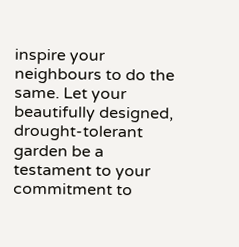inspire your neighbours to do the same. Let your beautifully designed, drought-tolerant garden be a testament to your commitment to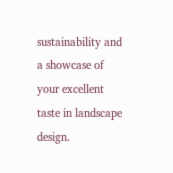sustainability and a showcase of your excellent taste in landscape design.